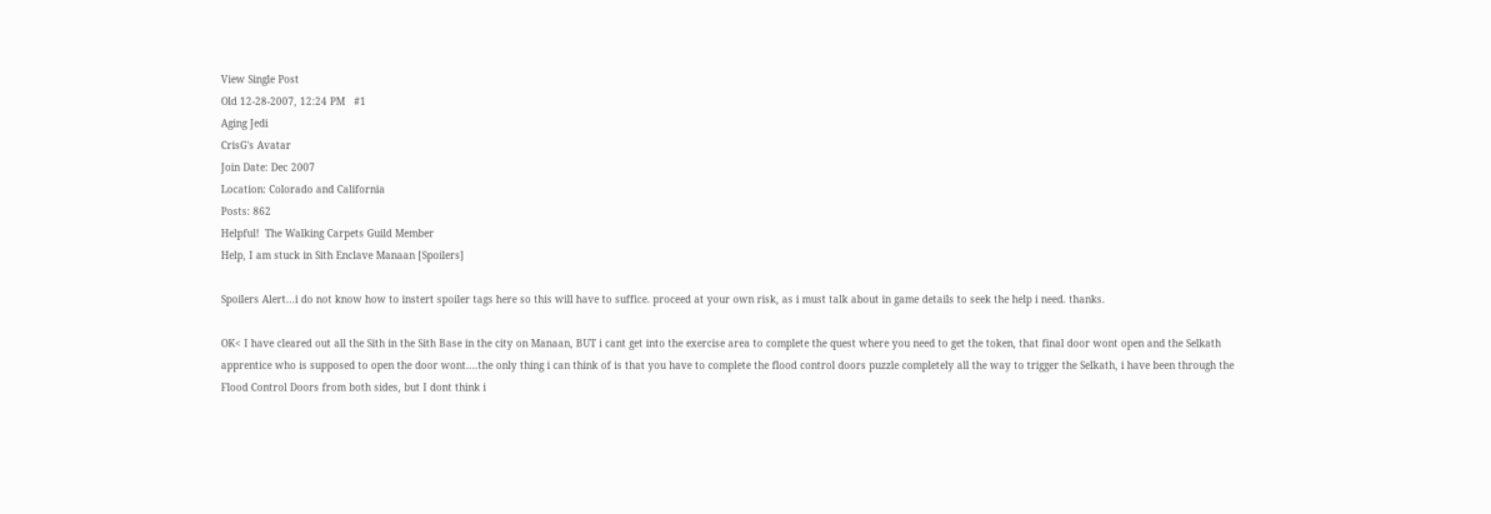View Single Post
Old 12-28-2007, 12:24 PM   #1
Aging Jedi
CrisG's Avatar
Join Date: Dec 2007
Location: Colorado and California
Posts: 862
Helpful!  The Walking Carpets Guild Member
Help, I am stuck in Sith Enclave Manaan [Spoilers]

Spoilers Alert...i do not know how to instert spoiler tags here so this will have to suffice. proceed at your own risk, as i must talk about in game details to seek the help i need. thanks.

OK< I have cleared out all the Sith in the Sith Base in the city on Manaan, BUT i cant get into the exercise area to complete the quest where you need to get the token, that final door wont open and the Selkath apprentice who is supposed to open the door wont....the only thing i can think of is that you have to complete the flood control doors puzzle completely all the way to trigger the Selkath, i have been through the Flood Control Doors from both sides, but I dont think i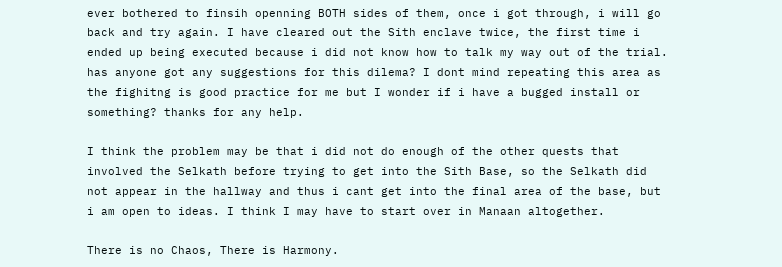ever bothered to finsih openning BOTH sides of them, once i got through, i will go back and try again. I have cleared out the Sith enclave twice, the first time i ended up being executed because i did not know how to talk my way out of the trial. has anyone got any suggestions for this dilema? I dont mind repeating this area as the fighitng is good practice for me but I wonder if i have a bugged install or something? thanks for any help.

I think the problem may be that i did not do enough of the other quests that involved the Selkath before trying to get into the Sith Base, so the Selkath did not appear in the hallway and thus i cant get into the final area of the base, but i am open to ideas. I think I may have to start over in Manaan altogether.

There is no Chaos, There is Harmony.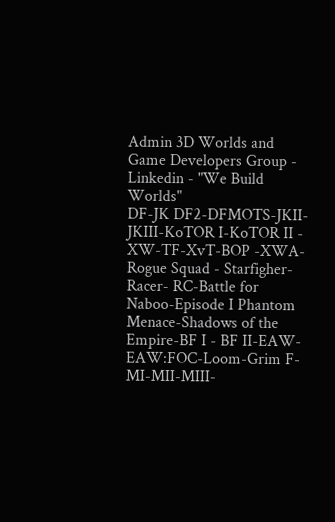Admin 3D Worlds and Game Developers Group - Linkedin - "We Build Worlds"
DF-JK DF2-DFMOTS-JKII-JKIII-KoTOR I-KoTOR II - XW-TF-XvT-BOP -XWA-Rogue Squad - Starfigher-Racer- RC-Battle for Naboo-Episode I Phantom Menace-Shadows of the Empire-BF I - BF II-EAW-EAW:FOC-Loom-Grim F-MI-MII-MIII-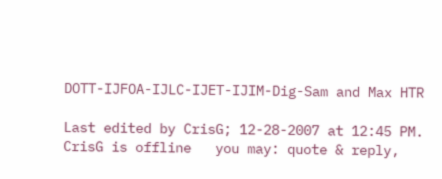DOTT-IJFOA-IJLC-IJET-IJIM-Dig-Sam and Max HTR

Last edited by CrisG; 12-28-2007 at 12:45 PM.
CrisG is offline   you may: quote & reply,